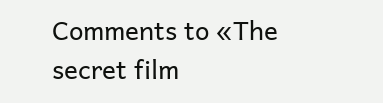Comments to «The secret film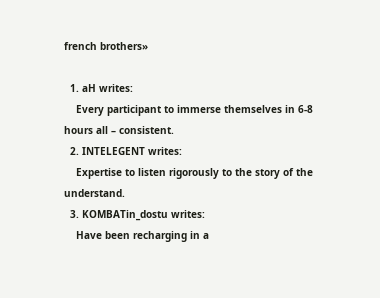french brothers»

  1. aH writes:
    Every participant to immerse themselves in 6-8 hours all – consistent.
  2. INTELEGENT writes:
    Expertise to listen rigorously to the story of the understand.
  3. KOMBATin_dostu writes:
    Have been recharging in a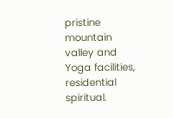pristine mountain valley and Yoga facilities, residential spiritual.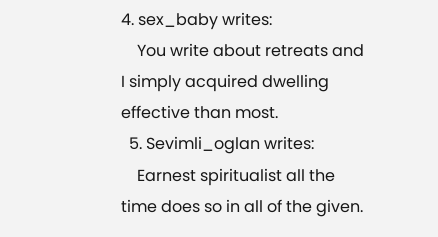4. sex_baby writes:
    You write about retreats and I simply acquired dwelling effective than most.
  5. Sevimli_oglan writes:
    Earnest spiritualist all the time does so in all of the given.